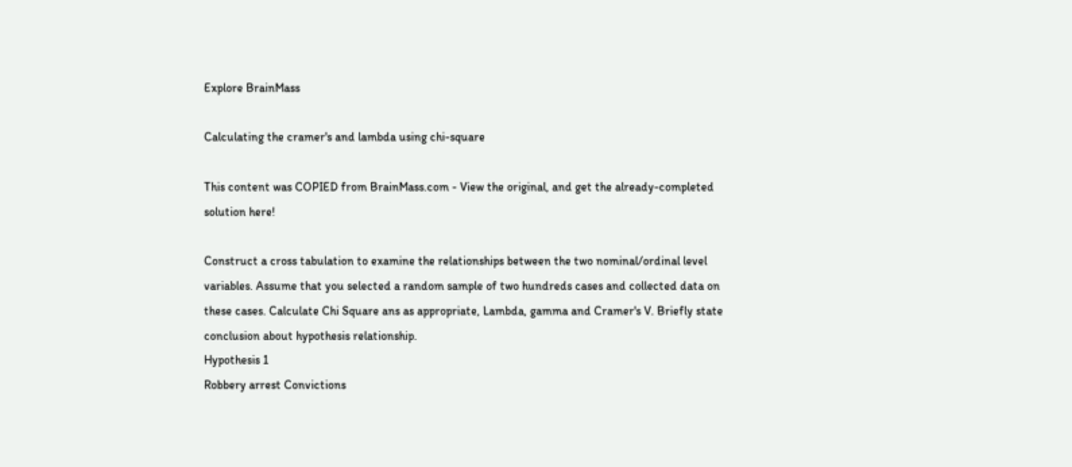Explore BrainMass

Calculating the cramer's and lambda using chi-square

This content was COPIED from BrainMass.com - View the original, and get the already-completed solution here!

Construct a cross tabulation to examine the relationships between the two nominal/ordinal level variables. Assume that you selected a random sample of two hundreds cases and collected data on these cases. Calculate Chi Square ans as appropriate, Lambda, gamma and Cramer's V. Briefly state conclusion about hypothesis relationship.
Hypothesis 1
Robbery arrest Convictions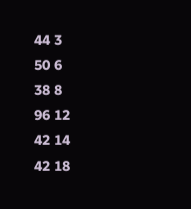44 3
50 6
38 8
96 12
42 14
42 18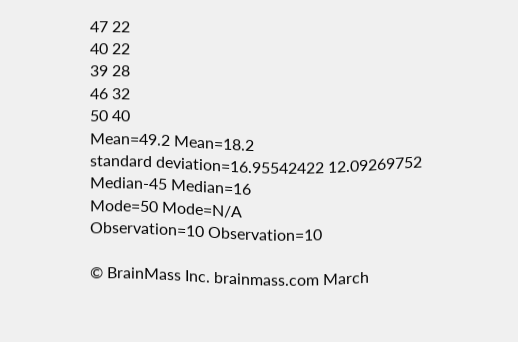47 22
40 22
39 28
46 32
50 40
Mean=49.2 Mean=18.2
standard deviation=16.95542422 12.09269752
Median-45 Median=16
Mode=50 Mode=N/A
Observation=10 Observation=10

© BrainMass Inc. brainmass.com March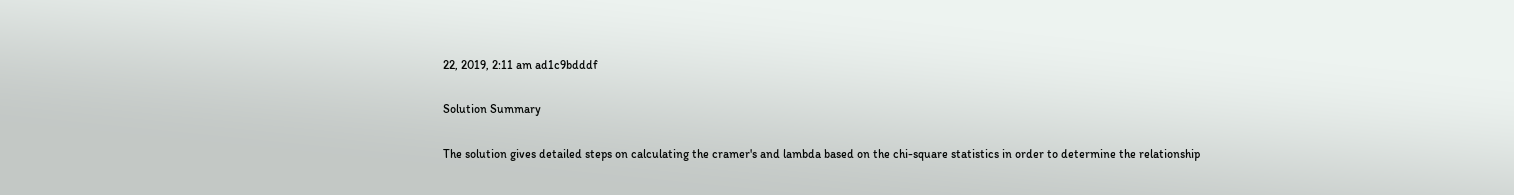22, 2019, 2:11 am ad1c9bdddf

Solution Summary

The solution gives detailed steps on calculating the cramer's and lambda based on the chi-square statistics in order to determine the relationship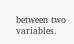between two variables.